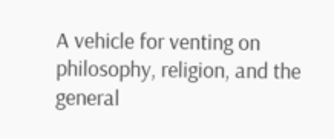A vehicle for venting on philosophy, religion, and the general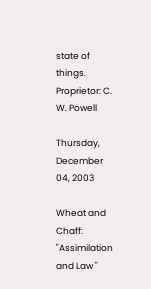state of things. Proprietor: C. W. Powell

Thursday, December 04, 2003

Wheat and Chaff: "Assimilation and Law "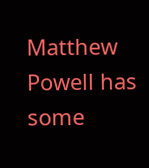Matthew Powell has some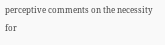perceptive comments on the necessity for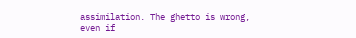assimilation. The ghetto is wrong, even if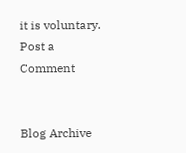it is voluntary.
Post a Comment


Blog Archive